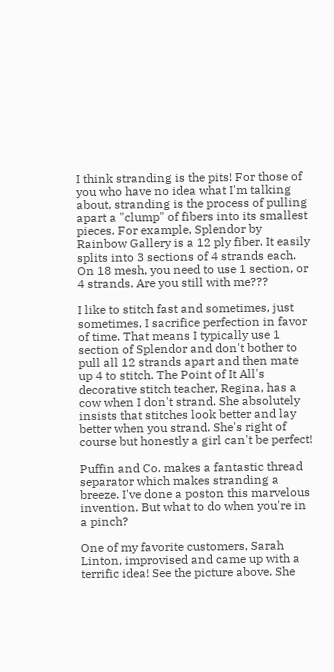I think stranding is the pits! For those of you who have no idea what I'm talking about, stranding is the process of pulling apart a "clump" of fibers into its smallest pieces. For example, Splendor by Rainbow Gallery is a 12 ply fiber. It easily splits into 3 sections of 4 strands each. On 18 mesh, you need to use 1 section, or 4 strands. Are you still with me???

I like to stitch fast and sometimes, just sometimes, I sacrifice perfection in favor of time. That means I typically use 1 section of Splendor and don't bother to pull all 12 strands apart and then mate up 4 to stitch. The Point of It All's decorative stitch teacher, Regina, has a cow when I don't strand. She absolutely insists that stitches look better and lay better when you strand. She's right of course but honestly a girl can't be perfect!

Puffin and Co. makes a fantastic thread separator which makes stranding a breeze. I've done a poston this marvelous invention. But what to do when you're in a pinch?

One of my favorite customers, Sarah Linton, improvised and came up with a terrific idea! See the picture above. She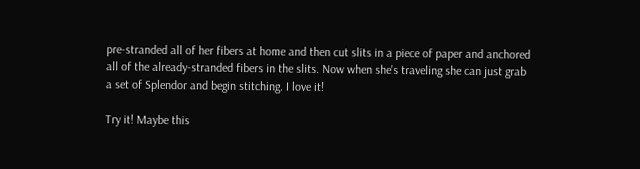pre-stranded all of her fibers at home and then cut slits in a piece of paper and anchored all of the already-stranded fibers in the slits. Now when she's traveling she can just grab a set of Splendor and begin stitching. I love it!

Try it! Maybe this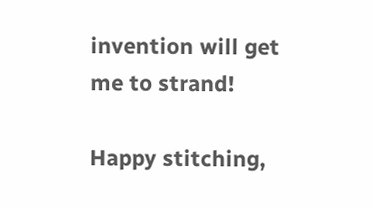invention will get me to strand!

Happy stitching,